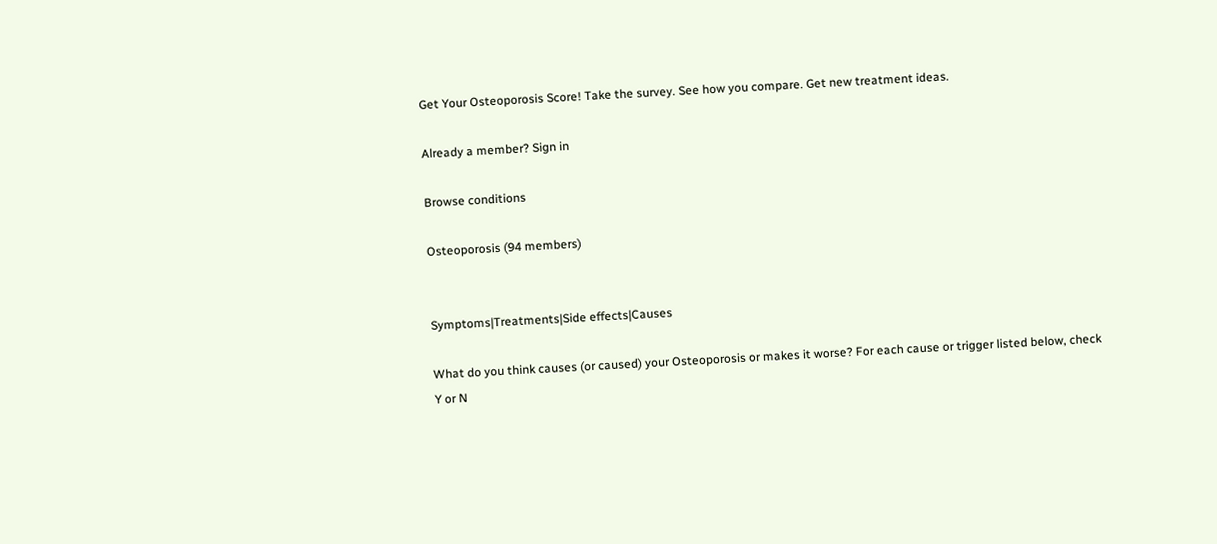Get Your Osteoporosis Score! Take the survey. See how you compare. Get new treatment ideas.

Already a member? Sign in

Browse conditions

Osteoporosis (94 members)


Symptoms|Treatments|Side effects|Causes

What do you think causes (or caused) your Osteoporosis or makes it worse? For each cause or trigger listed below, check Y or N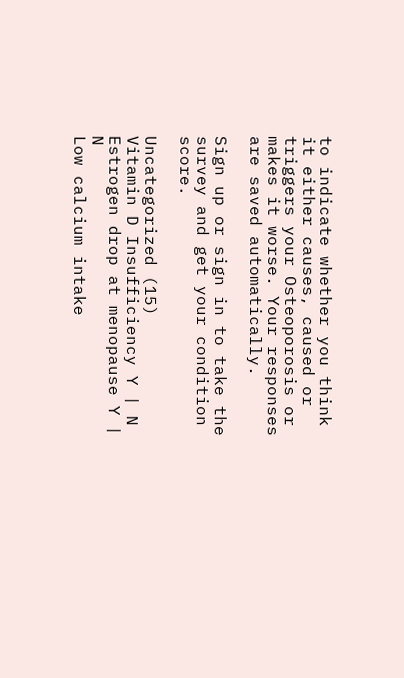to indicate whether you think it either causes, caused or triggers your Osteoporosis or makes it worse. Your responses are saved automatically.

Sign up or sign in to take the survey and get your condition score.

Uncategorized (15)
Vitamin D Insufficiency Y | N
Estrogen drop at menopause Y | N
Low calcium intake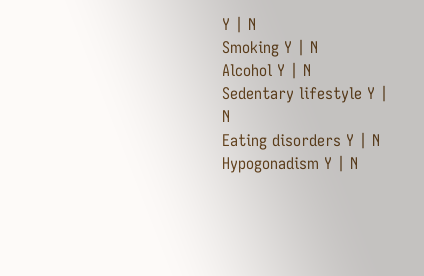Y | N
Smoking Y | N
Alcohol Y | N
Sedentary lifestyle Y | N
Eating disorders Y | N
Hypogonadism Y | N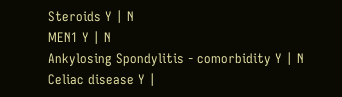Steroids Y | N
MEN1 Y | N
Ankylosing Spondylitis - comorbidity Y | N
Celiac disease Y |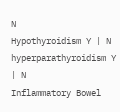N
Hypothyroidism Y | N
hyperparathyroidism Y | N
Inflammatory Bowel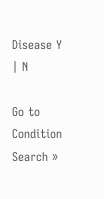Disease Y | N

Go to Condition Search »